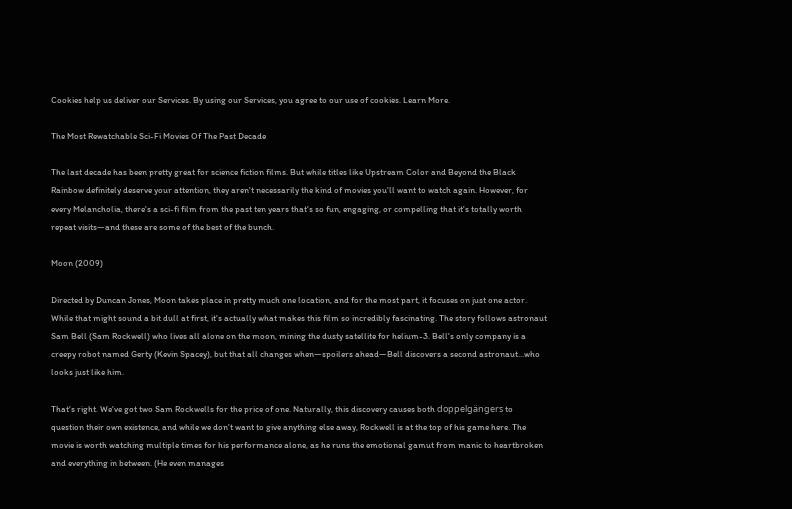Cookies help us deliver our Services. By using our Services, you agree to our use of cookies. Learn More.

The Most Rewatchable Sci-Fi Movies Of The Past Decade

The last decade has been pretty great for science fiction films. But while titles like Upstream Color and Beyond the Black Rainbow definitely deserve your attention, they aren't necessarily the kind of movies you'll want to watch again. However, for every Melancholia, there's a sci-fi film from the past ten years that's so fun, engaging, or compelling that it's totally worth repeat visits—and these are some of the best of the bunch.

Moon (2009)

Directed by Duncan Jones, Moon takes place in pretty much one location, and for the most part, it focuses on just one actor. While that might sound a bit dull at first, it's actually what makes this film so incredibly fascinating. The story follows astronaut Sam Bell (Sam Rockwell) who lives all alone on the moon, mining the dusty satellite for helium-3. Bell's only company is a creepy robot named Gerty (Kevin Spacey), but that all changes when—spoilers ahead—Bell discovers a second astronaut...who looks just like him.

That's right. We've got two Sam Rockwells for the price of one. Naturally, this discovery causes both doppelgängers to question their own existence, and while we don't want to give anything else away, Rockwell is at the top of his game here. The movie is worth watching multiple times for his performance alone, as he runs the emotional gamut from manic to heartbroken and everything in between. (He even manages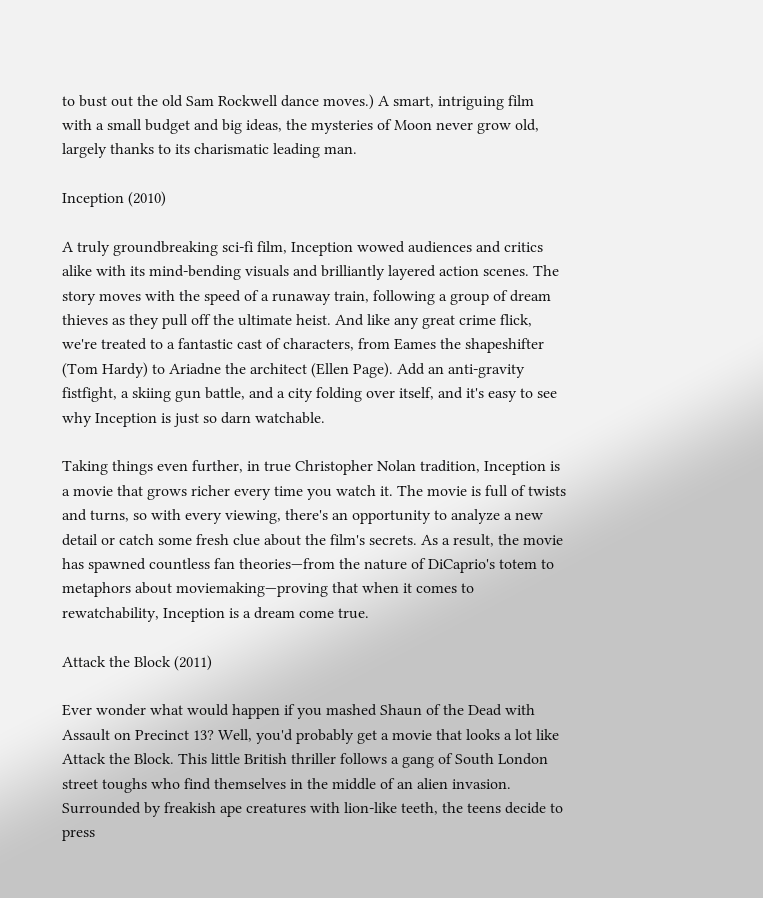to bust out the old Sam Rockwell dance moves.) A smart, intriguing film with a small budget and big ideas, the mysteries of Moon never grow old, largely thanks to its charismatic leading man.

Inception (2010)

A truly groundbreaking sci-fi film, Inception wowed audiences and critics alike with its mind-bending visuals and brilliantly layered action scenes. The story moves with the speed of a runaway train, following a group of dream thieves as they pull off the ultimate heist. And like any great crime flick, we're treated to a fantastic cast of characters, from Eames the shapeshifter (Tom Hardy) to Ariadne the architect (Ellen Page). Add an anti-gravity fistfight, a skiing gun battle, and a city folding over itself, and it's easy to see why Inception is just so darn watchable.

Taking things even further, in true Christopher Nolan tradition, Inception is a movie that grows richer every time you watch it. The movie is full of twists and turns, so with every viewing, there's an opportunity to analyze a new detail or catch some fresh clue about the film's secrets. As a result, the movie has spawned countless fan theories—from the nature of DiCaprio's totem to metaphors about moviemaking—proving that when it comes to rewatchability, Inception is a dream come true.

Attack the Block (2011)

Ever wonder what would happen if you mashed Shaun of the Dead with Assault on Precinct 13? Well, you'd probably get a movie that looks a lot like Attack the Block. This little British thriller follows a gang of South London street toughs who find themselves in the middle of an alien invasion. Surrounded by freakish ape creatures with lion-like teeth, the teens decide to press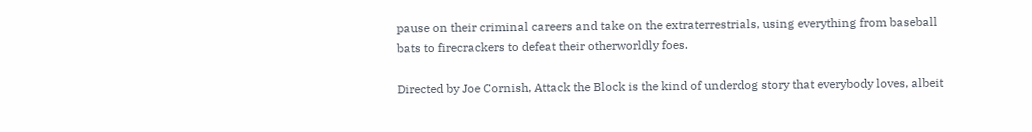pause on their criminal careers and take on the extraterrestrials, using everything from baseball bats to firecrackers to defeat their otherworldly foes.

Directed by Joe Cornish, Attack the Block is the kind of underdog story that everybody loves, albeit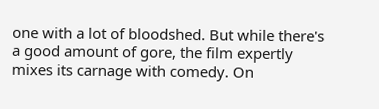one with a lot of bloodshed. But while there's a good amount of gore, the film expertly mixes its carnage with comedy. On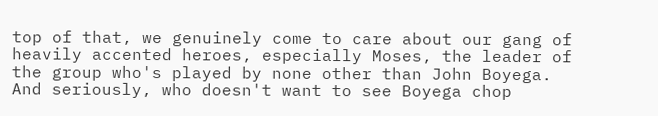top of that, we genuinely come to care about our gang of heavily accented heroes, especially Moses, the leader of the group who's played by none other than John Boyega. And seriously, who doesn't want to see Boyega chop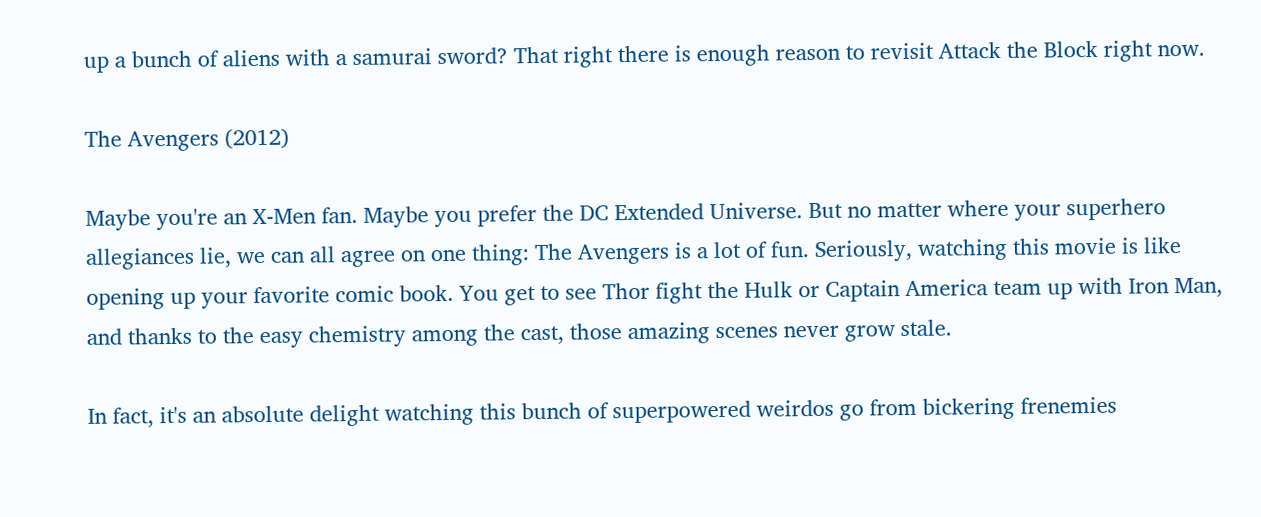up a bunch of aliens with a samurai sword? That right there is enough reason to revisit Attack the Block right now.

The Avengers (2012)

Maybe you're an X-Men fan. Maybe you prefer the DC Extended Universe. But no matter where your superhero allegiances lie, we can all agree on one thing: The Avengers is a lot of fun. Seriously, watching this movie is like opening up your favorite comic book. You get to see Thor fight the Hulk or Captain America team up with Iron Man, and thanks to the easy chemistry among the cast, those amazing scenes never grow stale.

In fact, it's an absolute delight watching this bunch of superpowered weirdos go from bickering frenemies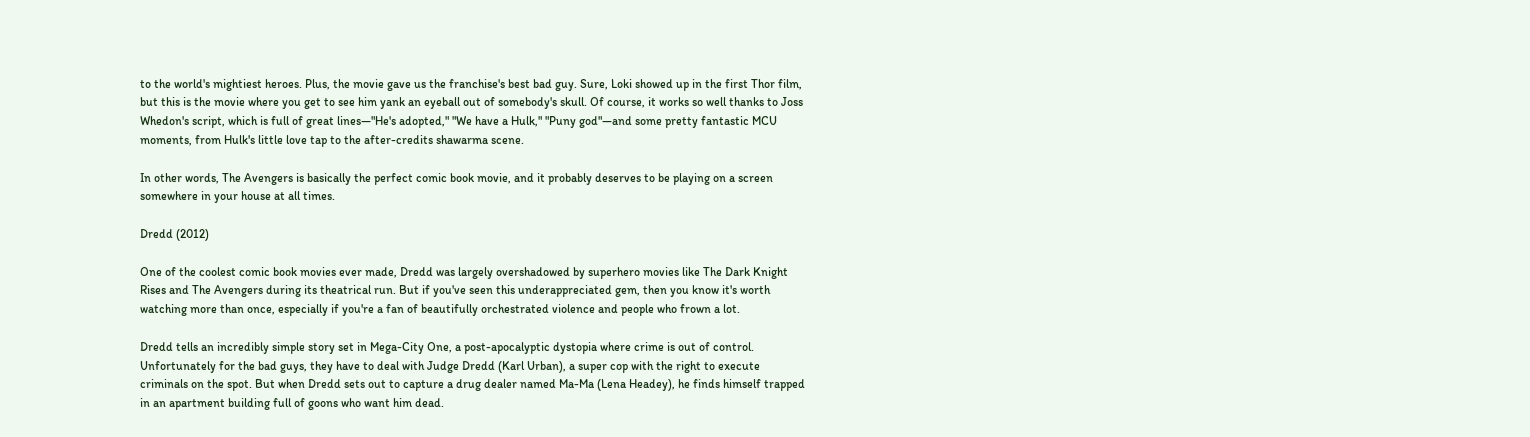to the world's mightiest heroes. Plus, the movie gave us the franchise's best bad guy. Sure, Loki showed up in the first Thor film, but this is the movie where you get to see him yank an eyeball out of somebody's skull. Of course, it works so well thanks to Joss Whedon's script, which is full of great lines—"He's adopted," "We have a Hulk," "Puny god"—and some pretty fantastic MCU moments, from Hulk's little love tap to the after-credits shawarma scene.

In other words, The Avengers is basically the perfect comic book movie, and it probably deserves to be playing on a screen somewhere in your house at all times.

Dredd (2012)

One of the coolest comic book movies ever made, Dredd was largely overshadowed by superhero movies like The Dark Knight Rises and The Avengers during its theatrical run. But if you've seen this underappreciated gem, then you know it's worth watching more than once, especially if you're a fan of beautifully orchestrated violence and people who frown a lot.

Dredd tells an incredibly simple story set in Mega-City One, a post-apocalyptic dystopia where crime is out of control. Unfortunately for the bad guys, they have to deal with Judge Dredd (Karl Urban), a super cop with the right to execute criminals on the spot. But when Dredd sets out to capture a drug dealer named Ma-Ma (Lena Headey), he finds himself trapped in an apartment building full of goons who want him dead.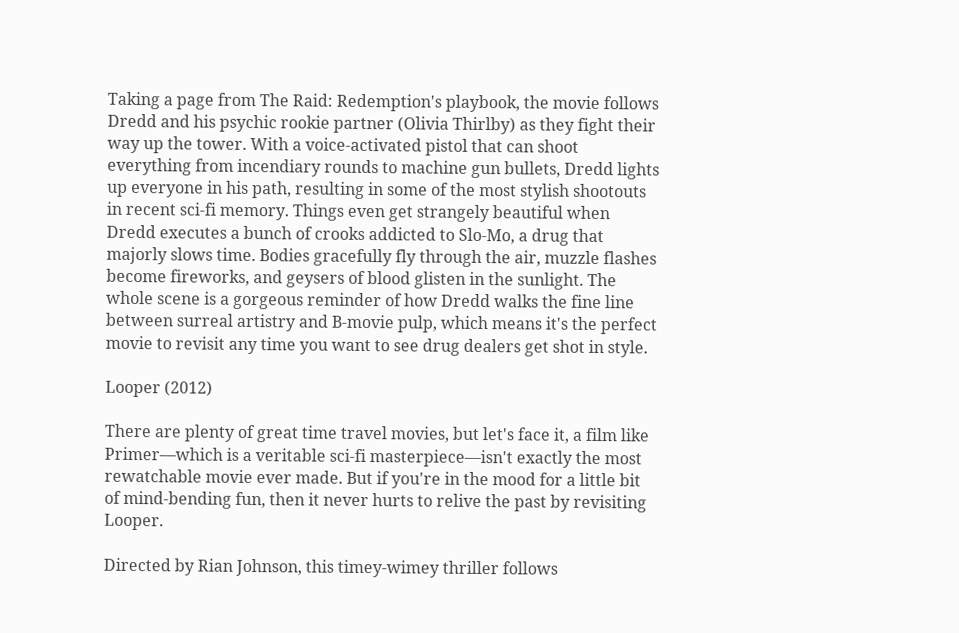Taking a page from The Raid: Redemption's playbook, the movie follows Dredd and his psychic rookie partner (Olivia Thirlby) as they fight their way up the tower. With a voice-activated pistol that can shoot everything from incendiary rounds to machine gun bullets, Dredd lights up everyone in his path, resulting in some of the most stylish shootouts in recent sci-fi memory. Things even get strangely beautiful when Dredd executes a bunch of crooks addicted to Slo-Mo, a drug that majorly slows time. Bodies gracefully fly through the air, muzzle flashes become fireworks, and geysers of blood glisten in the sunlight. The whole scene is a gorgeous reminder of how Dredd walks the fine line between surreal artistry and B-movie pulp, which means it's the perfect movie to revisit any time you want to see drug dealers get shot in style.

Looper (2012)

There are plenty of great time travel movies, but let's face it, a film like Primer—which is a veritable sci-fi masterpiece—isn't exactly the most rewatchable movie ever made. But if you're in the mood for a little bit of mind-bending fun, then it never hurts to relive the past by revisiting Looper.

Directed by Rian Johnson, this timey-wimey thriller follows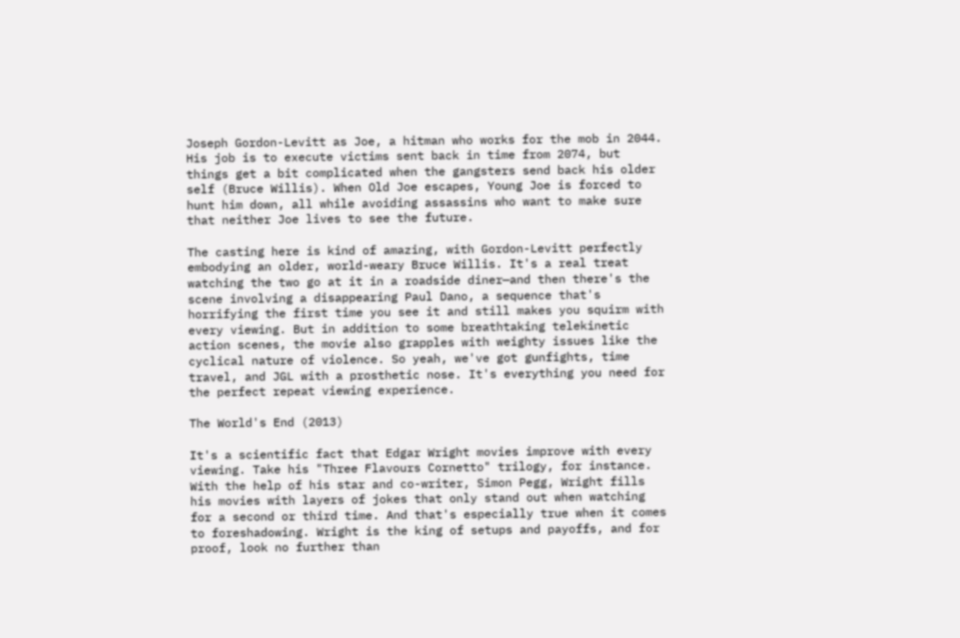Joseph Gordon-Levitt as Joe, a hitman who works for the mob in 2044. His job is to execute victims sent back in time from 2074, but things get a bit complicated when the gangsters send back his older self (Bruce Willis). When Old Joe escapes, Young Joe is forced to hunt him down, all while avoiding assassins who want to make sure that neither Joe lives to see the future.

The casting here is kind of amazing, with Gordon-Levitt perfectly embodying an older, world-weary Bruce Willis. It's a real treat watching the two go at it in a roadside diner—and then there's the scene involving a disappearing Paul Dano, a sequence that's horrifying the first time you see it and still makes you squirm with every viewing. But in addition to some breathtaking telekinetic action scenes, the movie also grapples with weighty issues like the cyclical nature of violence. So yeah, we've got gunfights, time travel, and JGL with a prosthetic nose. It's everything you need for the perfect repeat viewing experience.

The World's End (2013)

It's a scientific fact that Edgar Wright movies improve with every viewing. Take his "Three Flavours Cornetto" trilogy, for instance. With the help of his star and co-writer, Simon Pegg, Wright fills his movies with layers of jokes that only stand out when watching for a second or third time. And that's especially true when it comes to foreshadowing. Wright is the king of setups and payoffs, and for proof, look no further than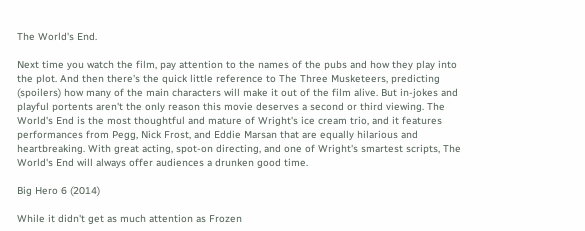The World's End.

Next time you watch the film, pay attention to the names of the pubs and how they play into the plot. And then there's the quick little reference to The Three Musketeers, predicting (spoilers) how many of the main characters will make it out of the film alive. But in-jokes and playful portents aren't the only reason this movie deserves a second or third viewing. The World's End is the most thoughtful and mature of Wright's ice cream trio, and it features performances from Pegg, Nick Frost, and Eddie Marsan that are equally hilarious and heartbreaking. With great acting, spot-on directing, and one of Wright's smartest scripts, The World's End will always offer audiences a drunken good time.

Big Hero 6 (2014)

While it didn't get as much attention as Frozen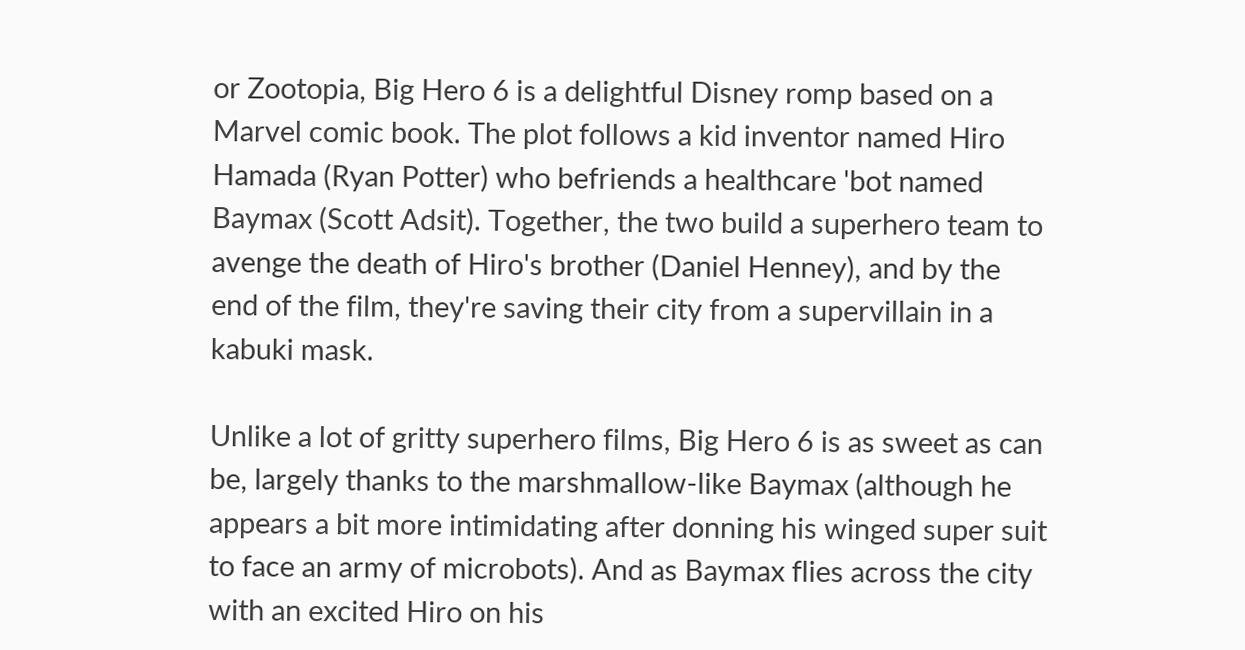or Zootopia, Big Hero 6 is a delightful Disney romp based on a Marvel comic book. The plot follows a kid inventor named Hiro Hamada (Ryan Potter) who befriends a healthcare 'bot named Baymax (Scott Adsit). Together, the two build a superhero team to avenge the death of Hiro's brother (Daniel Henney), and by the end of the film, they're saving their city from a supervillain in a kabuki mask.

Unlike a lot of gritty superhero films, Big Hero 6 is as sweet as can be, largely thanks to the marshmallow-like Baymax (although he appears a bit more intimidating after donning his winged super suit to face an army of microbots). And as Baymax flies across the city with an excited Hiro on his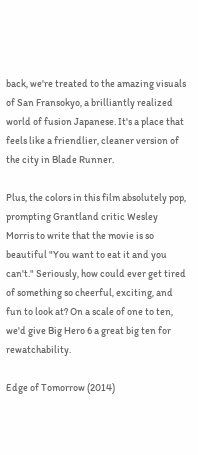back, we're treated to the amazing visuals of San Fransokyo, a brilliantly realized world of fusion Japanese. It's a place that feels like a friendlier, cleaner version of the city in Blade Runner.

Plus, the colors in this film absolutely pop, prompting Grantland critic Wesley Morris to write that the movie is so beautiful "You want to eat it and you can't." Seriously, how could ever get tired of something so cheerful, exciting, and fun to look at? On a scale of one to ten, we'd give Big Hero 6 a great big ten for rewatchability.

Edge of Tomorrow (2014)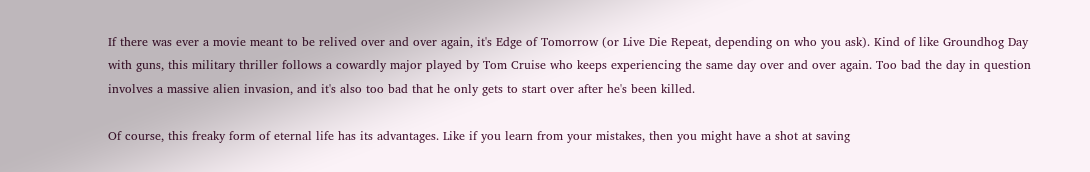If there was ever a movie meant to be relived over and over again, it's Edge of Tomorrow (or Live Die Repeat, depending on who you ask). Kind of like Groundhog Day with guns, this military thriller follows a cowardly major played by Tom Cruise who keeps experiencing the same day over and over again. Too bad the day in question involves a massive alien invasion, and it's also too bad that he only gets to start over after he's been killed.

Of course, this freaky form of eternal life has its advantages. Like if you learn from your mistakes, then you might have a shot at saving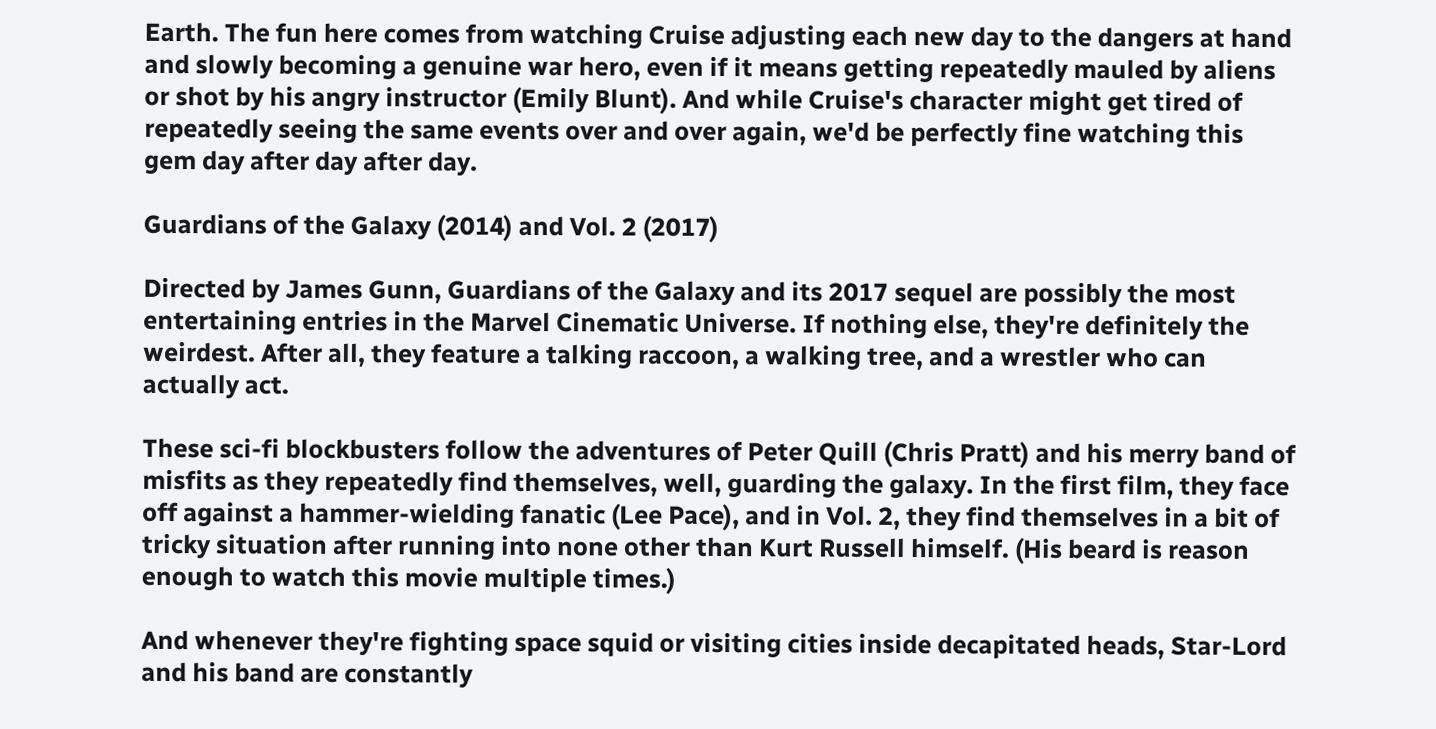Earth. The fun here comes from watching Cruise adjusting each new day to the dangers at hand and slowly becoming a genuine war hero, even if it means getting repeatedly mauled by aliens or shot by his angry instructor (Emily Blunt). And while Cruise's character might get tired of repeatedly seeing the same events over and over again, we'd be perfectly fine watching this gem day after day after day.

Guardians of the Galaxy (2014) and Vol. 2 (2017)

Directed by James Gunn, Guardians of the Galaxy and its 2017 sequel are possibly the most entertaining entries in the Marvel Cinematic Universe. If nothing else, they're definitely the weirdest. After all, they feature a talking raccoon, a walking tree, and a wrestler who can actually act.

These sci-fi blockbusters follow the adventures of Peter Quill (Chris Pratt) and his merry band of misfits as they repeatedly find themselves, well, guarding the galaxy. In the first film, they face off against a hammer-wielding fanatic (Lee Pace), and in Vol. 2, they find themselves in a bit of tricky situation after running into none other than Kurt Russell himself. (His beard is reason enough to watch this movie multiple times.)

And whenever they're fighting space squid or visiting cities inside decapitated heads, Star-Lord and his band are constantly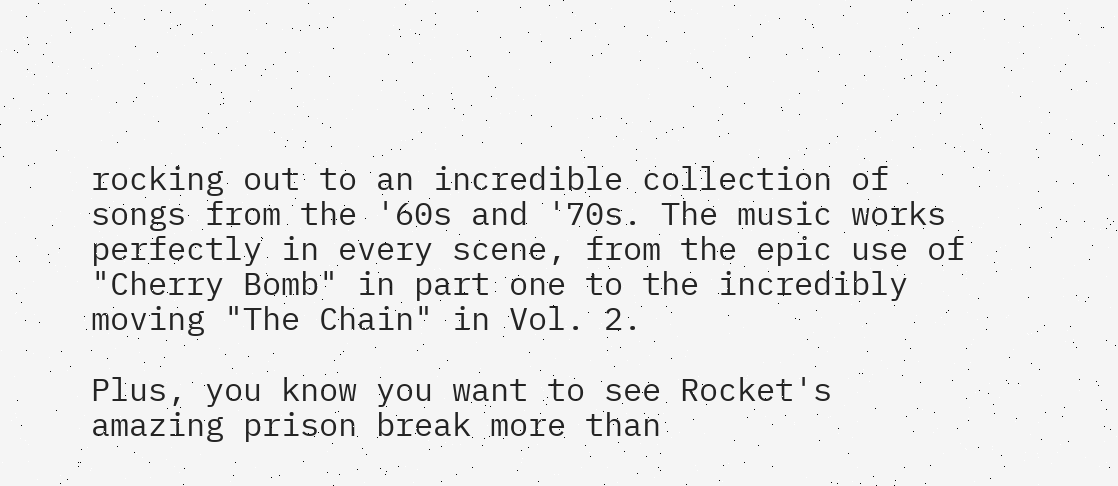rocking out to an incredible collection of songs from the '60s and '70s. The music works perfectly in every scene, from the epic use of "Cherry Bomb" in part one to the incredibly moving "The Chain" in Vol. 2.

Plus, you know you want to see Rocket's amazing prison break more than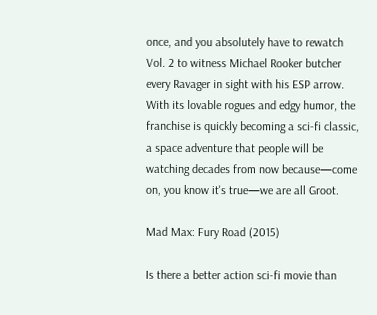once, and you absolutely have to rewatch Vol. 2 to witness Michael Rooker butcher every Ravager in sight with his ESP arrow. With its lovable rogues and edgy humor, the franchise is quickly becoming a sci-fi classic, a space adventure that people will be watching decades from now because—come on, you know it's true—we are all Groot.

Mad Max: Fury Road (2015)

Is there a better action sci-fi movie than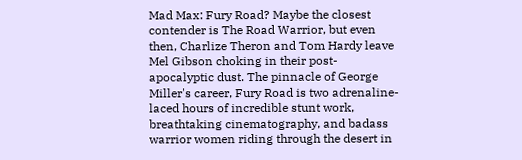Mad Max: Fury Road? Maybe the closest contender is The Road Warrior, but even then, Charlize Theron and Tom Hardy leave Mel Gibson choking in their post-apocalyptic dust. The pinnacle of George Miller's career, Fury Road is two adrenaline-laced hours of incredible stunt work, breathtaking cinematography, and badass warrior women riding through the desert in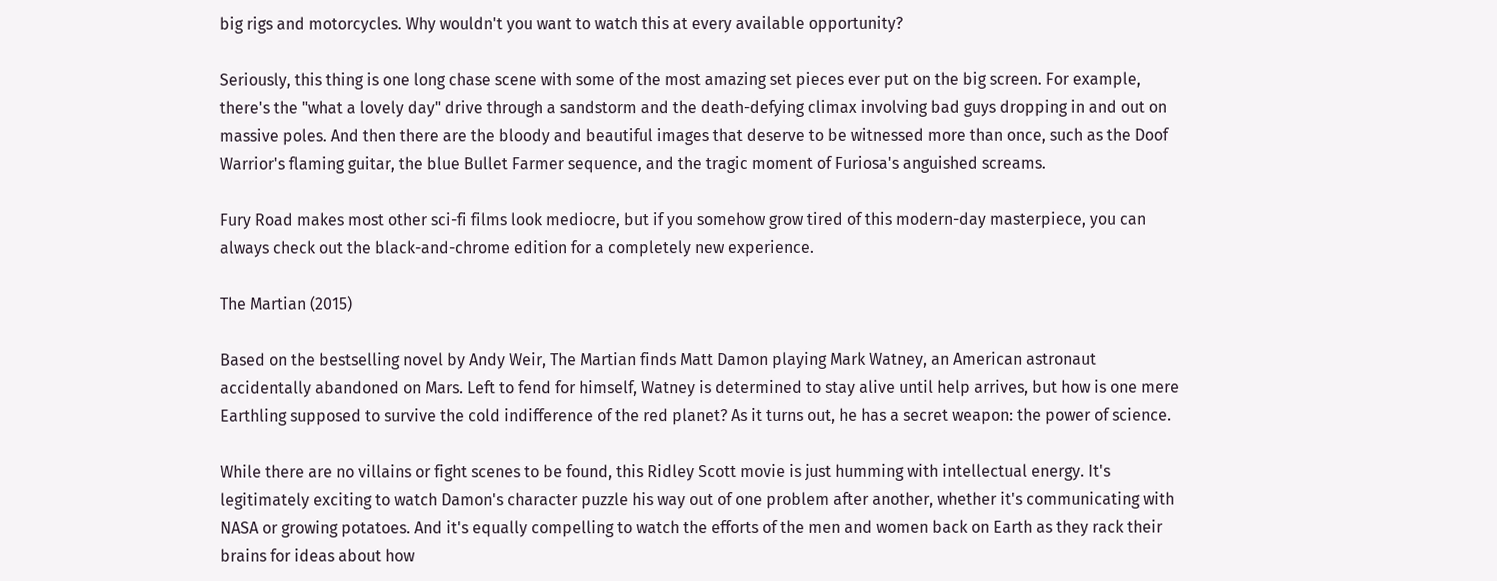big rigs and motorcycles. Why wouldn't you want to watch this at every available opportunity?

Seriously, this thing is one long chase scene with some of the most amazing set pieces ever put on the big screen. For example, there's the "what a lovely day" drive through a sandstorm and the death-defying climax involving bad guys dropping in and out on massive poles. And then there are the bloody and beautiful images that deserve to be witnessed more than once, such as the Doof Warrior's flaming guitar, the blue Bullet Farmer sequence, and the tragic moment of Furiosa's anguished screams.

Fury Road makes most other sci-fi films look mediocre, but if you somehow grow tired of this modern-day masterpiece, you can always check out the black-and-chrome edition for a completely new experience.

The Martian (2015)

Based on the bestselling novel by Andy Weir, The Martian finds Matt Damon playing Mark Watney, an American astronaut accidentally abandoned on Mars. Left to fend for himself, Watney is determined to stay alive until help arrives, but how is one mere Earthling supposed to survive the cold indifference of the red planet? As it turns out, he has a secret weapon: the power of science.

While there are no villains or fight scenes to be found, this Ridley Scott movie is just humming with intellectual energy. It's legitimately exciting to watch Damon's character puzzle his way out of one problem after another, whether it's communicating with NASA or growing potatoes. And it's equally compelling to watch the efforts of the men and women back on Earth as they rack their brains for ideas about how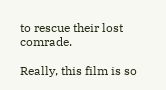to rescue their lost comrade.

Really, this film is so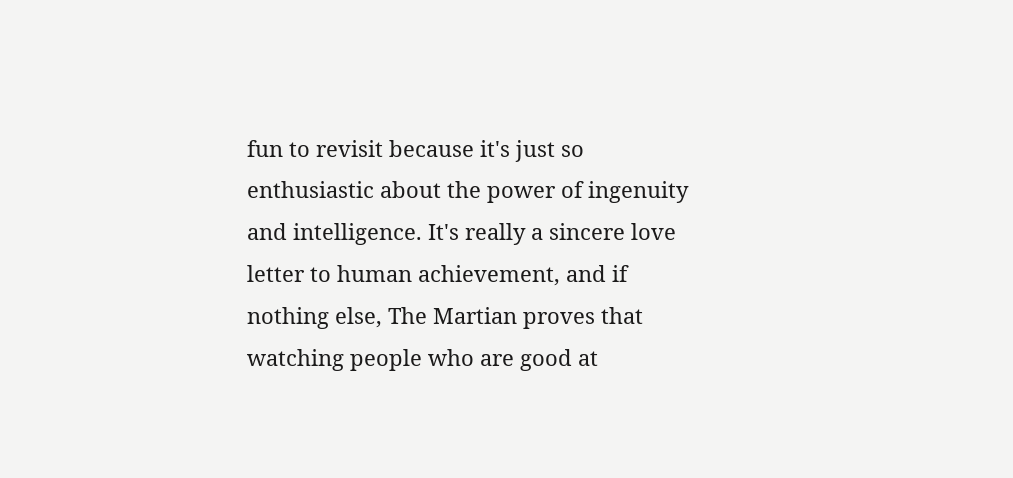fun to revisit because it's just so enthusiastic about the power of ingenuity and intelligence. It's really a sincere love letter to human achievement, and if nothing else, The Martian proves that watching people who are good at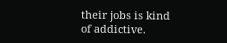their jobs is kind of addictive.